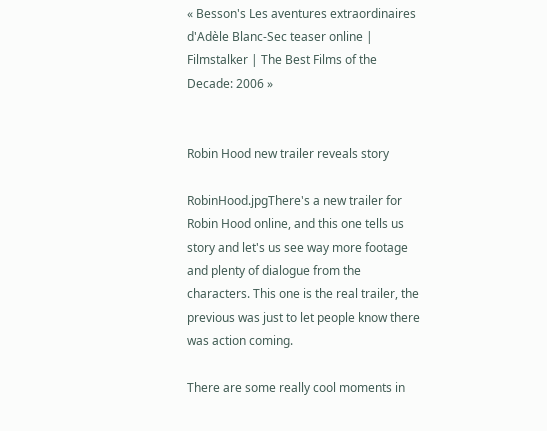« Besson's Les aventures extraordinaires d'Adèle Blanc-Sec teaser online | Filmstalker | The Best Films of the Decade: 2006 »


Robin Hood new trailer reveals story

RobinHood.jpgThere's a new trailer for Robin Hood online, and this one tells us story and let's us see way more footage and plenty of dialogue from the characters. This one is the real trailer, the previous was just to let people know there was action coming.

There are some really cool moments in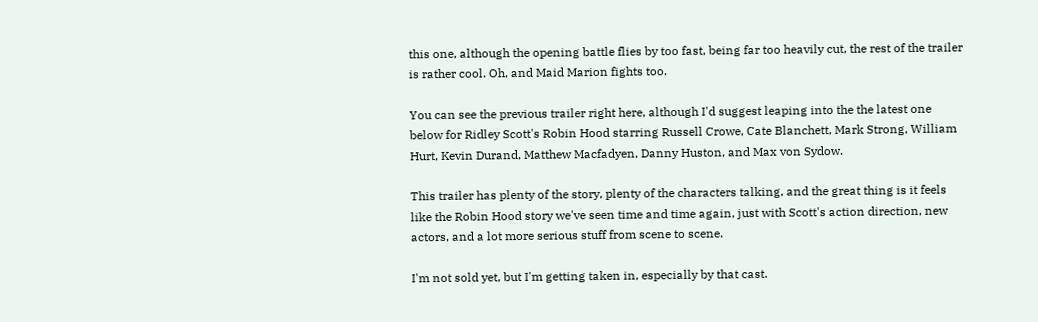this one, although the opening battle flies by too fast, being far too heavily cut, the rest of the trailer is rather cool. Oh, and Maid Marion fights too.

You can see the previous trailer right here, although I'd suggest leaping into the the latest one below for Ridley Scott's Robin Hood starring Russell Crowe, Cate Blanchett, Mark Strong, William Hurt, Kevin Durand, Matthew Macfadyen, Danny Huston, and Max von Sydow.

This trailer has plenty of the story, plenty of the characters talking, and the great thing is it feels like the Robin Hood story we've seen time and time again, just with Scott's action direction, new actors, and a lot more serious stuff from scene to scene.

I'm not sold yet, but I'm getting taken in, especially by that cast.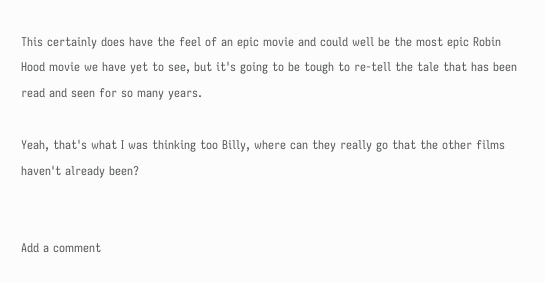This certainly does have the feel of an epic movie and could well be the most epic Robin Hood movie we have yet to see, but it's going to be tough to re-tell the tale that has been read and seen for so many years.

Yeah, that's what I was thinking too Billy, where can they really go that the other films haven't already been?


Add a comment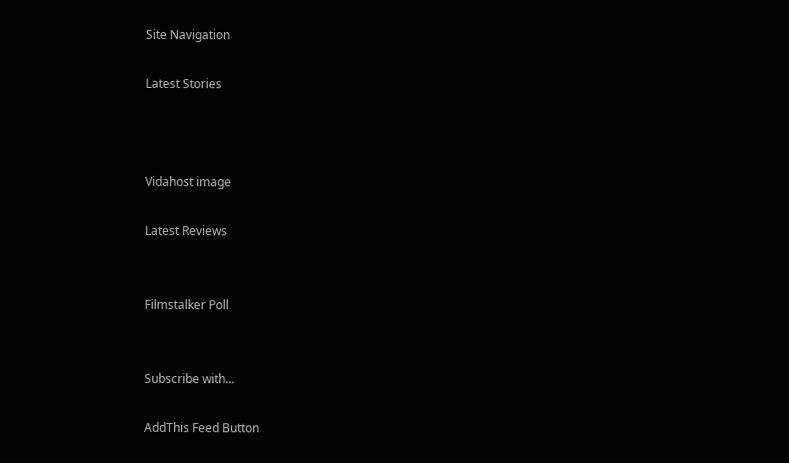Site Navigation

Latest Stories



Vidahost image

Latest Reviews


Filmstalker Poll


Subscribe with...

AddThis Feed Button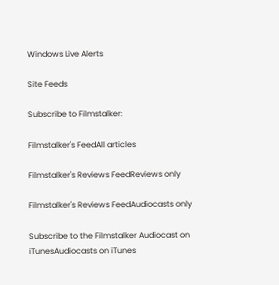Windows Live Alerts

Site Feeds

Subscribe to Filmstalker:

Filmstalker's FeedAll articles

Filmstalker's Reviews FeedReviews only

Filmstalker's Reviews FeedAudiocasts only

Subscribe to the Filmstalker Audiocast on iTunesAudiocasts on iTunes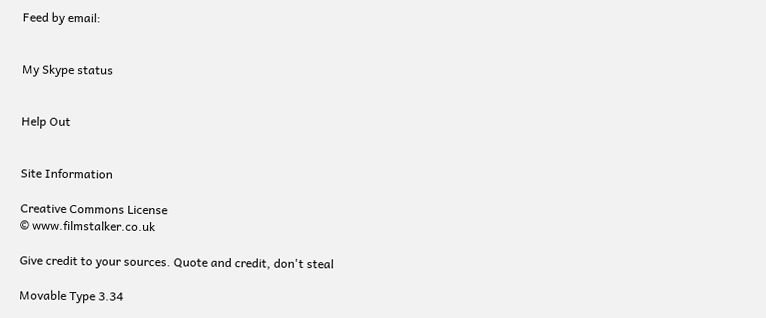Feed by email:


My Skype status


Help Out


Site Information

Creative Commons License
© www.filmstalker.co.uk

Give credit to your sources. Quote and credit, don't steal

Movable Type 3.34